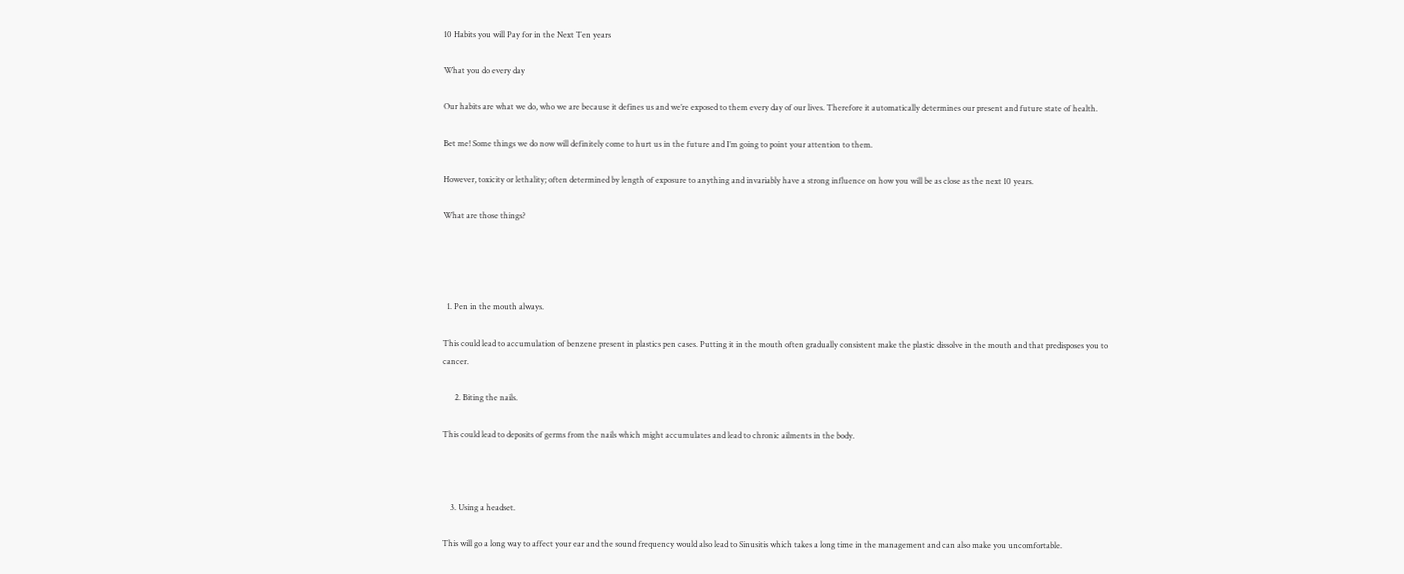10 Habits you will Pay for in the Next Ten years

What you do every day

Our habits are what we do, who we are because it defines us and we’re exposed to them every day of our lives. Therefore it automatically determines our present and future state of health.

Bet me! Some things we do now will definitely come to hurt us in the future and I’m going to point your attention to them.

However, toxicity or lethality; often determined by length of exposure to anything and invariably have a strong influence on how you will be as close as the next 10 years.

What are those things?




  1. Pen in the mouth always.

This could lead to accumulation of benzene present in plastics pen cases. Putting it in the mouth often gradually consistent make the plastic dissolve in the mouth and that predisposes you to cancer.

      2. Biting the nails.

This could lead to deposits of germs from the nails which might accumulates and lead to chronic ailments in the body.



    3. Using a headset.

This will go a long way to affect your ear and the sound frequency would also lead to Sinusitis which takes a long time in the management and can also make you uncomfortable.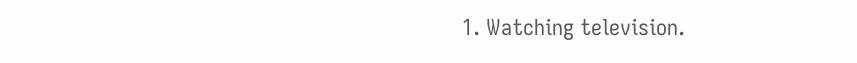1. Watching television.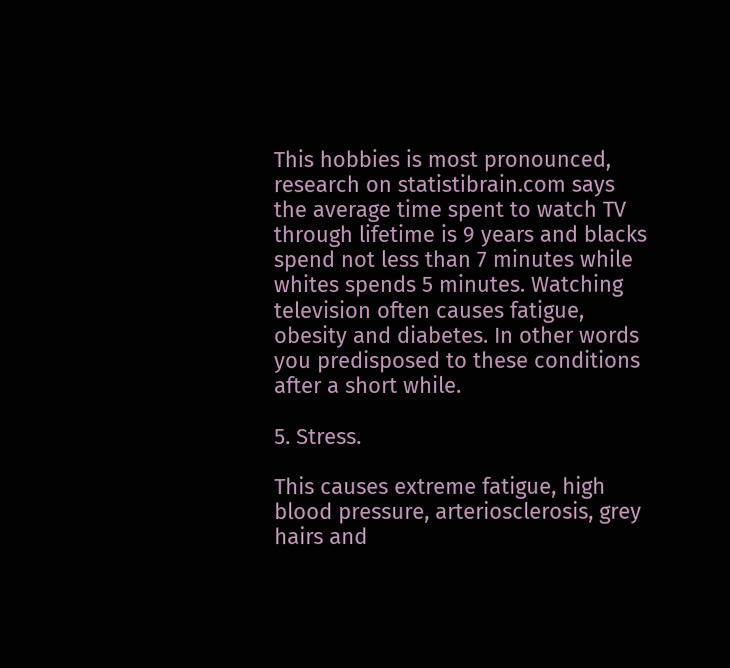This hobbies is most pronounced, research on statistibrain.com says the average time spent to watch TV through lifetime is 9 years and blacks spend not less than 7 minutes while whites spends 5 minutes. Watching television often causes fatigue, obesity and diabetes. In other words you predisposed to these conditions after a short while.

5. Stress.

This causes extreme fatigue, high blood pressure, arteriosclerosis, grey hairs and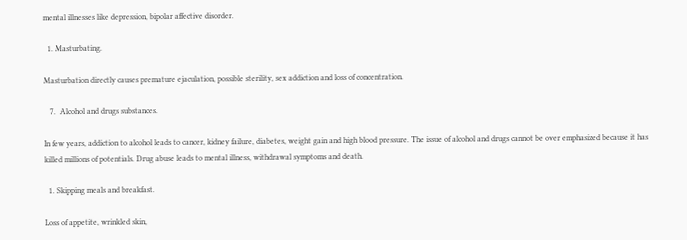mental illnesses like depression, bipolar affective disorder.

  1. Masturbating.

Masturbation directly causes premature ejaculation, possible sterility, sex addiction and loss of concentration.

   7.  Alcohol and drugs substances.

In few years, addiction to alcohol leads to cancer, kidney failure, diabetes, weight gain and high blood pressure. The issue of alcohol and drugs cannot be over emphasized because it has killed millions of potentials. Drug abuse leads to mental illness, withdrawal symptoms and death.

  1. Skipping meals and breakfast.

Loss of appetite, wrinkled skin,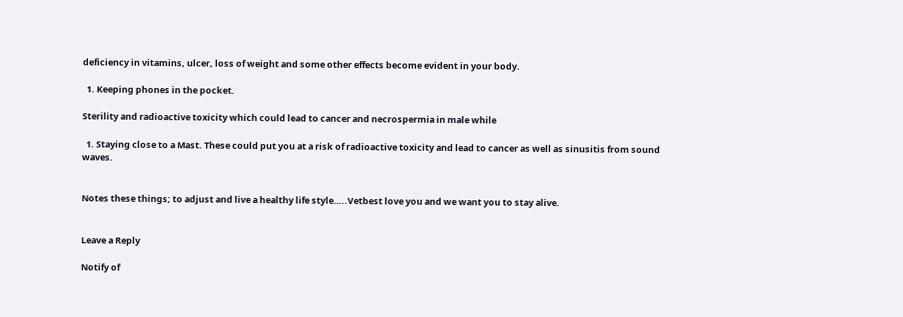deficiency in vitamins, ulcer, loss of weight and some other effects become evident in your body.

  1. Keeping phones in the pocket.

Sterility and radioactive toxicity which could lead to cancer and necrospermia in male while

  1. Staying close to a Mast. These could put you at a risk of radioactive toxicity and lead to cancer as well as sinusitis from sound waves.


Notes these things; to adjust and live a healthy life style…..Vetbest love you and we want you to stay alive.


Leave a Reply

Notify of